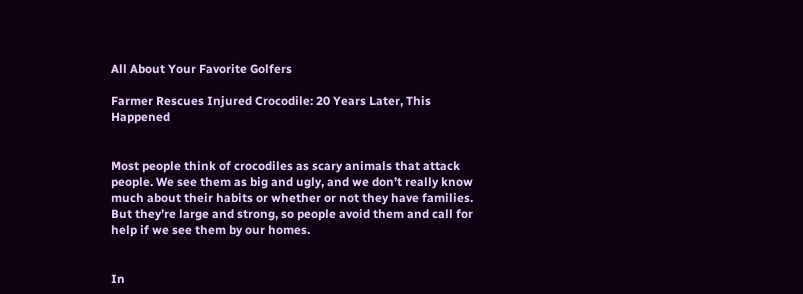All About Your Favorite Golfers

Farmer Rescues Injured Crocodile: 20 Years Later, This Happened


Most people think of crocodiles as scary animals that attack people. We see them as big and ugly, and we don’t really know much about their habits or whether or not they have families. But they’re large and strong, so people avoid them and call for help if we see them by our homes.


In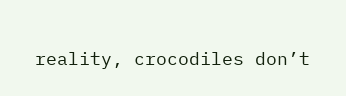reality, crocodiles don’t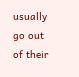usually go out of their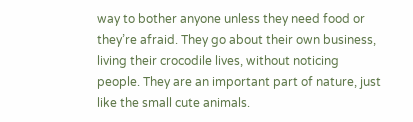way to bother anyone unless they need food or they’re afraid. They go about their own business, living their crocodile lives, without noticing people. They are an important part of nature, just like the small cute animals.